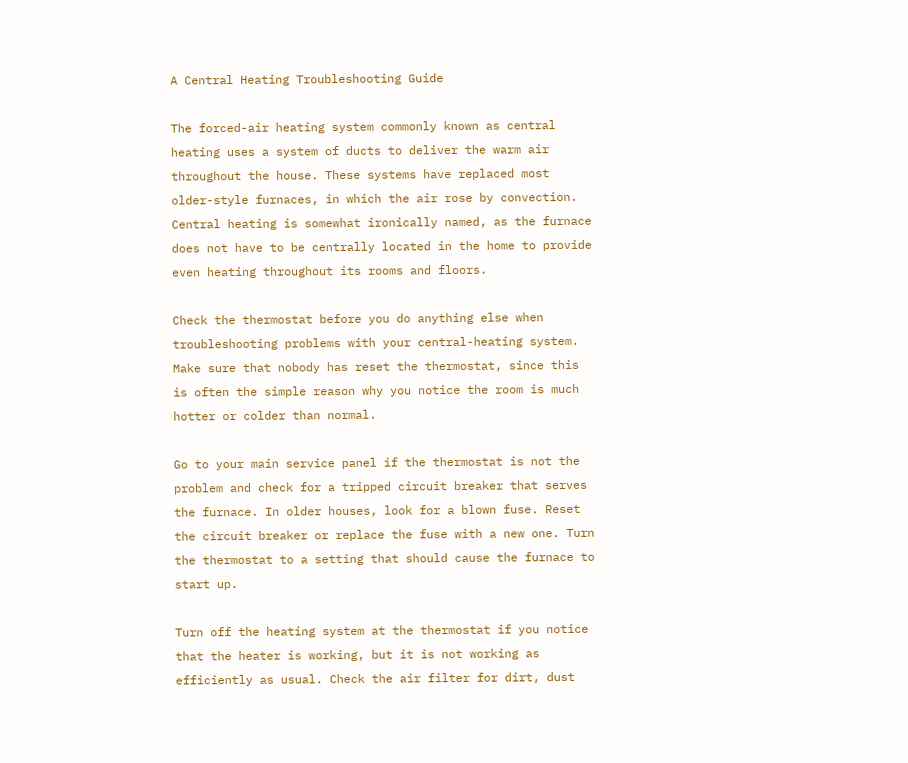A Central Heating Troubleshooting Guide

The forced-air heating system commonly known as central heating uses a system of ducts to deliver the warm air throughout the house. These systems have replaced most older-style furnaces, in which the air rose by convection. Central heating is somewhat ironically named, as the furnace does not have to be centrally located in the home to provide even heating throughout its rooms and floors.

Check the thermostat before you do anything else when troubleshooting problems with your central-heating system. Make sure that nobody has reset the thermostat, since this is often the simple reason why you notice the room is much hotter or colder than normal.

Go to your main service panel if the thermostat is not the problem and check for a tripped circuit breaker that serves the furnace. In older houses, look for a blown fuse. Reset the circuit breaker or replace the fuse with a new one. Turn the thermostat to a setting that should cause the furnace to start up.

Turn off the heating system at the thermostat if you notice that the heater is working, but it is not working as efficiently as usual. Check the air filter for dirt, dust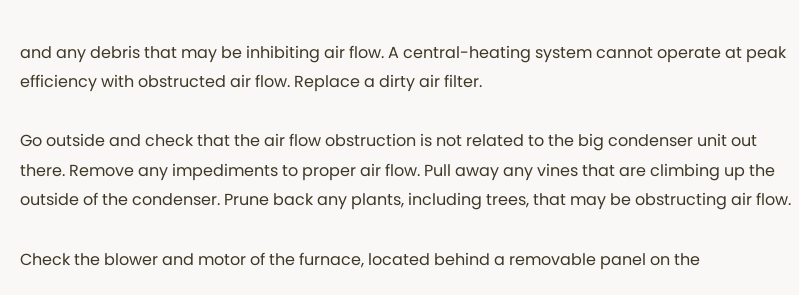and any debris that may be inhibiting air flow. A central-heating system cannot operate at peak efficiency with obstructed air flow. Replace a dirty air filter.

Go outside and check that the air flow obstruction is not related to the big condenser unit out there. Remove any impediments to proper air flow. Pull away any vines that are climbing up the outside of the condenser. Prune back any plants, including trees, that may be obstructing air flow.

Check the blower and motor of the furnace, located behind a removable panel on the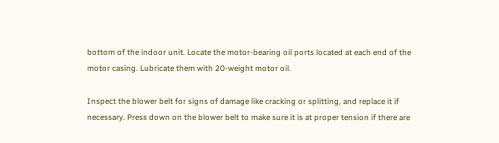bottom of the indoor unit. Locate the motor-bearing oil ports located at each end of the motor casing. Lubricate them with 20-weight motor oil.

Inspect the blower belt for signs of damage like cracking or splitting, and replace it if necessary. Press down on the blower belt to make sure it is at proper tension if there are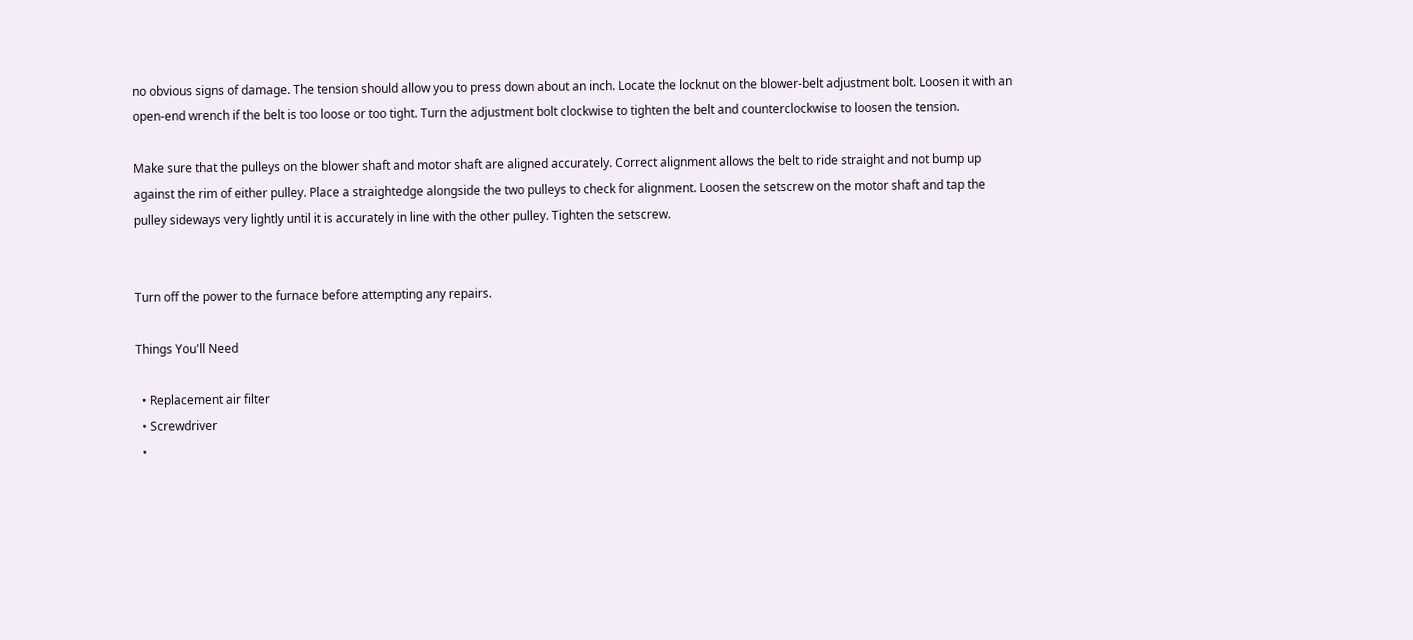no obvious signs of damage. The tension should allow you to press down about an inch. Locate the locknut on the blower-belt adjustment bolt. Loosen it with an open-end wrench if the belt is too loose or too tight. Turn the adjustment bolt clockwise to tighten the belt and counterclockwise to loosen the tension.

Make sure that the pulleys on the blower shaft and motor shaft are aligned accurately. Correct alignment allows the belt to ride straight and not bump up against the rim of either pulley. Place a straightedge alongside the two pulleys to check for alignment. Loosen the setscrew on the motor shaft and tap the pulley sideways very lightly until it is accurately in line with the other pulley. Tighten the setscrew.


Turn off the power to the furnace before attempting any repairs.

Things You'll Need

  • Replacement air filter
  • Screwdriver
  •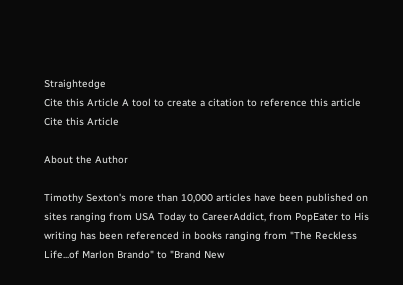Straightedge
Cite this Article A tool to create a citation to reference this article Cite this Article

About the Author

Timothy Sexton's more than 10,000 articles have been published on sites ranging from USA Today to CareerAddict, from PopEater to His writing has been referenced in books ranging from "The Reckless Life...of Marlon Brando" to "Brand New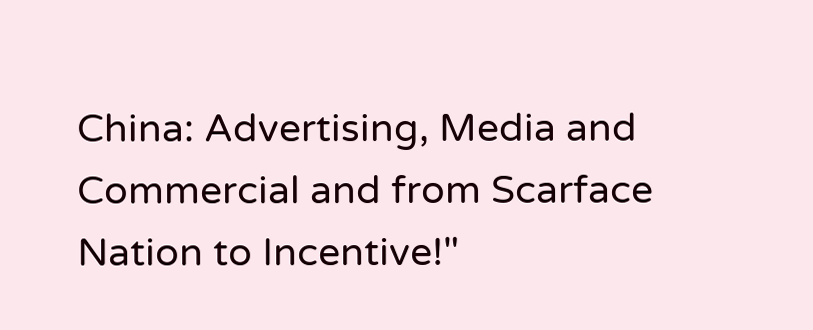China: Advertising, Media and Commercial and from Scarface Nation to Incentive!"